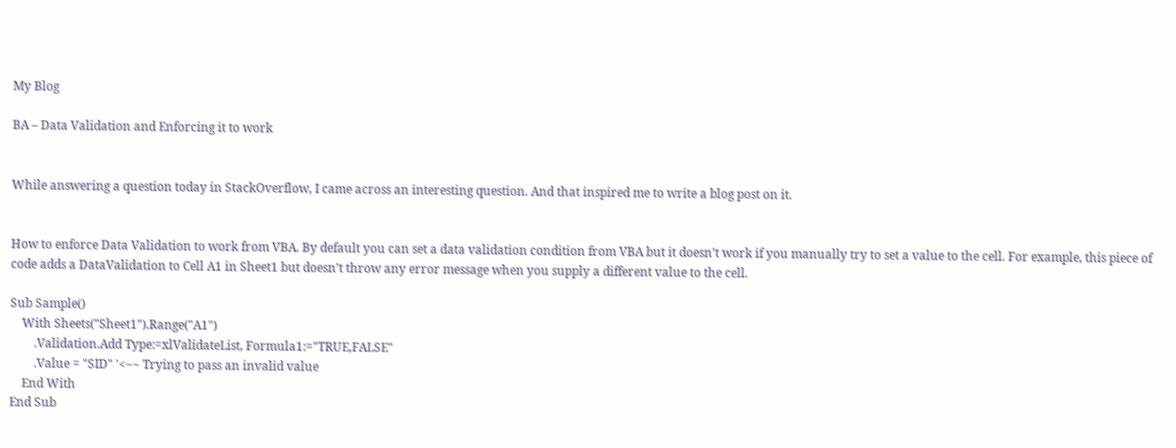My Blog

BA – Data Validation and Enforcing it to work


While answering a question today in StackOverflow, I came across an interesting question. And that inspired me to write a blog post on it.


How to enforce Data Validation to work from VBA. By default you can set a data validation condition from VBA but it doesn’t work if you manually try to set a value to the cell. For example, this piece of code adds a DataValidation to Cell A1 in Sheet1 but doesn’t throw any error message when you supply a different value to the cell.

Sub Sample()
    With Sheets("Sheet1").Range("A1")
        .Validation.Add Type:=xlValidateList, Formula1:="TRUE,FALSE"
        .Value = "SID" '<~~ Trying to pass an invalid value
    End With
End Sub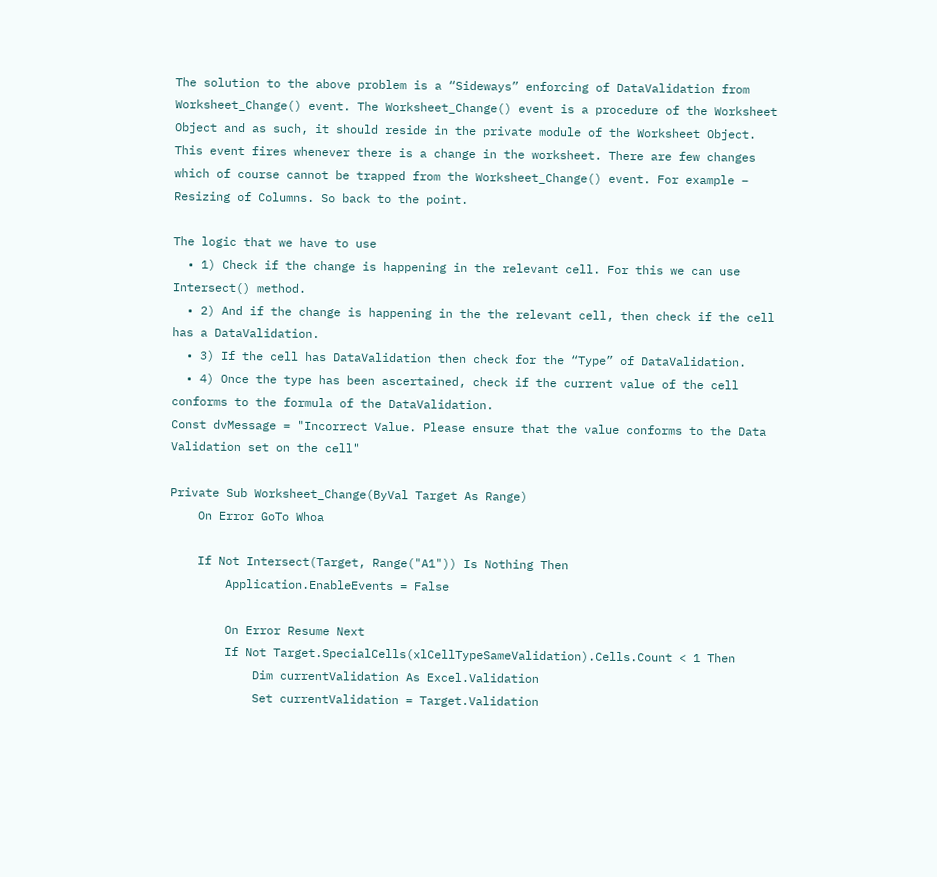The solution to the above problem is a “Sideways” enforcing of DataValidation from Worksheet_Change() event. The Worksheet_Change() event is a procedure of the Worksheet Object and as such, it should reside in the private module of the Worksheet Object. This event fires whenever there is a change in the worksheet. There are few changes which of course cannot be trapped from the Worksheet_Change() event. For example – Resizing of Columns. So back to the point.

The logic that we have to use
  • 1) Check if the change is happening in the relevant cell. For this we can use Intersect() method.
  • 2) And if the change is happening in the the relevant cell, then check if the cell has a DataValidation.
  • 3) If the cell has DataValidation then check for the “Type” of DataValidation.
  • 4) Once the type has been ascertained, check if the current value of the cell conforms to the formula of the DataValidation.
Const dvMessage = "Incorrect Value. Please ensure that the value conforms to the Data Validation set on the cell"

Private Sub Worksheet_Change(ByVal Target As Range)
    On Error GoTo Whoa

    If Not Intersect(Target, Range("A1")) Is Nothing Then
        Application.EnableEvents = False

        On Error Resume Next
        If Not Target.SpecialCells(xlCellTypeSameValidation).Cells.Count < 1 Then
            Dim currentValidation As Excel.Validation
            Set currentValidation = Target.Validation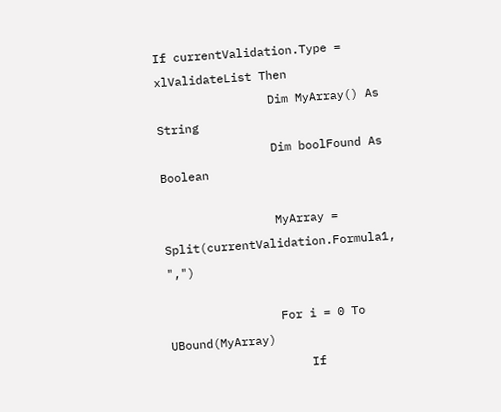If currentValidation.Type = xlValidateList Then
                Dim MyArray() As String
                Dim boolFound As Boolean

                MyArray = Split(currentValidation.Formula1, ",")

                For i = 0 To UBound(MyArray)
                    If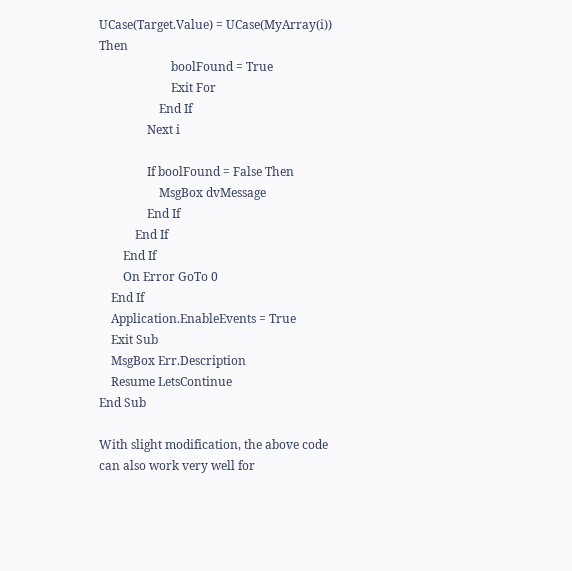UCase(Target.Value) = UCase(MyArray(i)) Then
                        boolFound = True
                        Exit For
                    End If
                Next i

                If boolFound = False Then
                    MsgBox dvMessage
                End If
            End If
        End If
        On Error GoTo 0
    End If
    Application.EnableEvents = True
    Exit Sub
    MsgBox Err.Description
    Resume LetsContinue
End Sub

With slight modification, the above code can also work very well for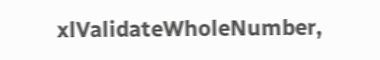xlValidateWholeNumber,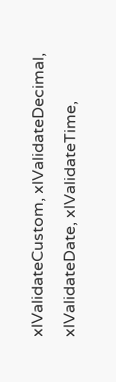xlValidateCustom, xlValidateDecimal, xlValidateDate, xlValidateTime,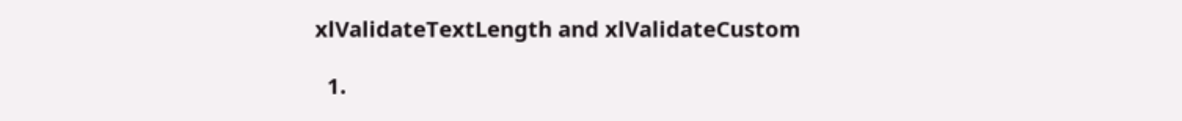xlValidateTextLength and xlValidateCustom

  1.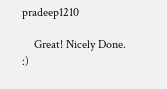pradeep1210

    Great! Nicely Done. :)